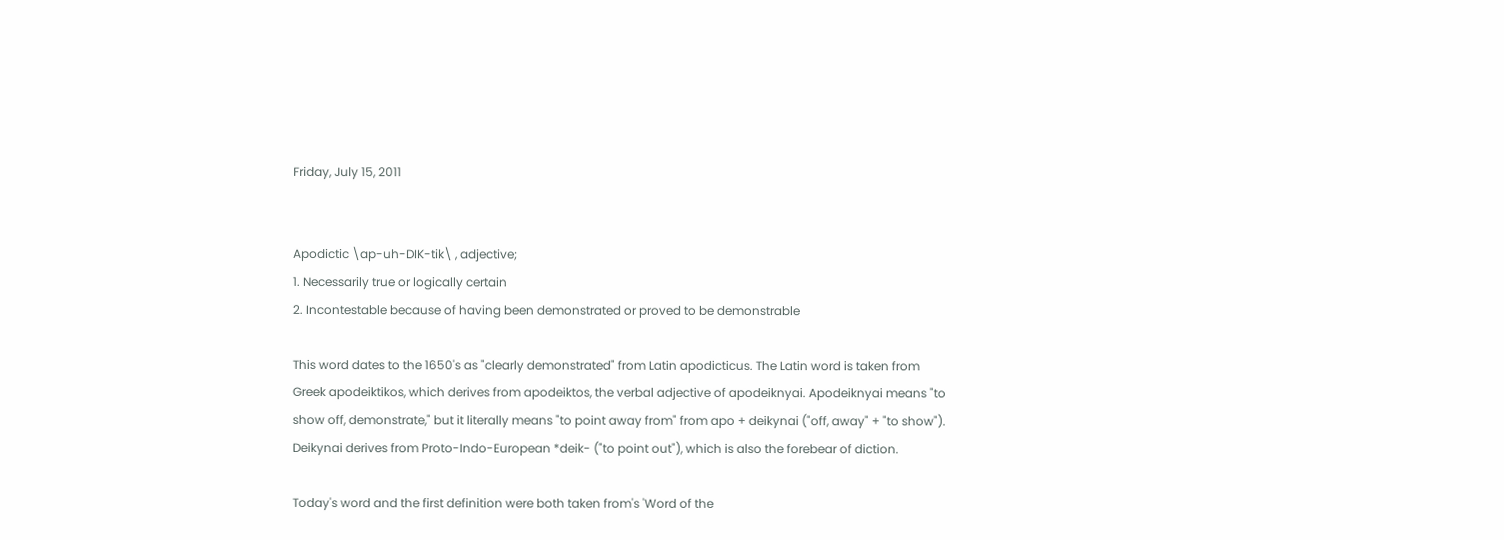Friday, July 15, 2011


Apodictic \ap-uh-DIK-tik\ , adjective;
1. Necessarily true or logically certain
2. Incontestable because of having been demonstrated or proved to be demonstrable

This word dates to the 1650's as "clearly demonstrated" from Latin apodicticus. The Latin word is taken from Greek apodeiktikos, which derives from apodeiktos, the verbal adjective of apodeiknyai. Apodeiknyai means "to show off, demonstrate," but it literally means "to point away from" from apo + deikynai ("off, away" + "to show"). Deikynai derives from Proto-Indo-European *deik- ("to point out"), which is also the forebear of diction.

Today's word and the first definition were both taken from's 'Word of the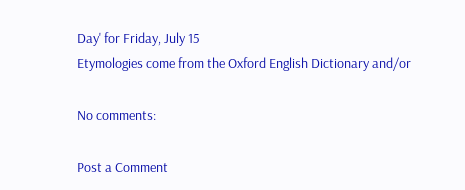Day' for Friday, July 15
Etymologies come from the Oxford English Dictionary and/or

No comments:

Post a Comment